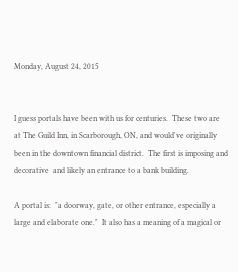Monday, August 24, 2015


I guess portals have been with us for centuries.  These two are at The Guild Inn, in Scarborough, ON, and would've originally been in the downtown financial district.  The first is imposing and decorative  and likely an entrance to a bank building.

A portal is:  "a doorway, gate, or other entrance, especially a large and elaborate one."  It also has a meaning of a magical or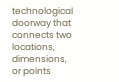technological doorway that connects two locations, dimensions, or points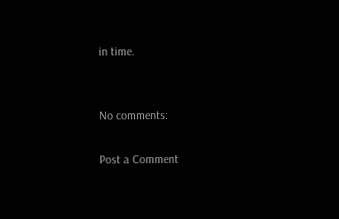in time.


No comments:

Post a Comment